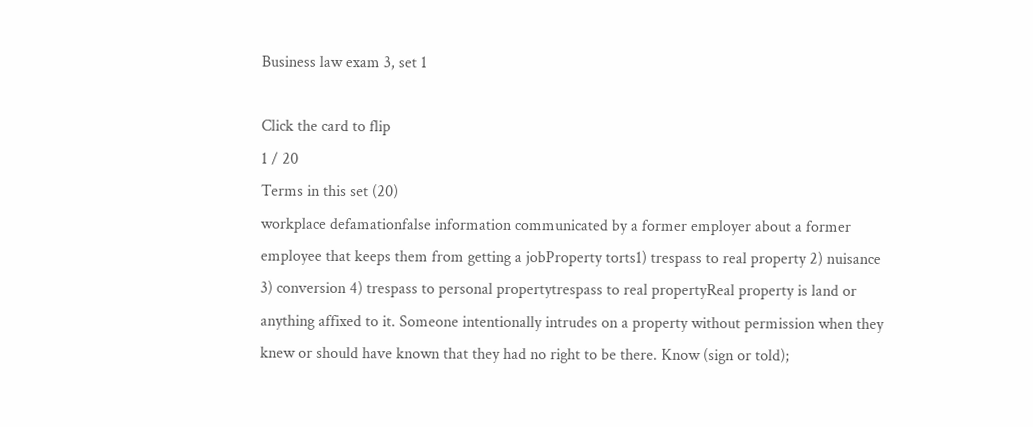Business law exam 3, set 1

Click the card to flip
1 / 20
Terms in this set (20)
workplace defamationfalse information communicated by a former employer about a former employee that keeps them from getting a jobProperty torts1) trespass to real property 2) nuisance 3) conversion 4) trespass to personal propertytrespass to real propertyReal property is land or anything affixed to it. Someone intentionally intrudes on a property without permission when they knew or should have known that they had no right to be there. Know (sign or told);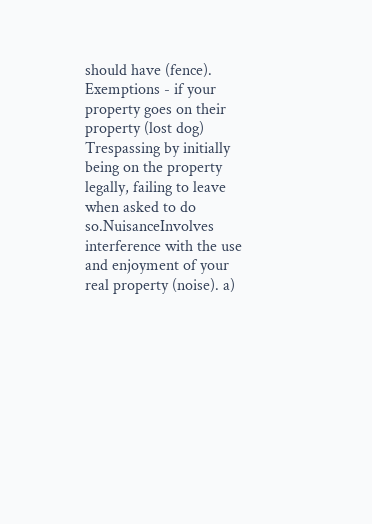should have (fence). Exemptions - if your property goes on their property (lost dog) Trespassing by initially being on the property legally, failing to leave when asked to do so.NuisanceInvolves interference with the use and enjoyment of your real property (noise). a)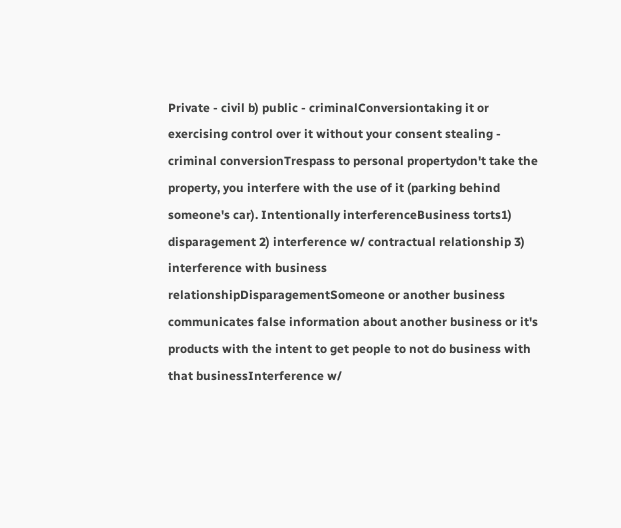Private - civil b) public - criminalConversiontaking it or exercising control over it without your consent stealing - criminal conversionTrespass to personal propertydon't take the property, you interfere with the use of it (parking behind someone's car). Intentionally interferenceBusiness torts1) disparagement 2) interference w/ contractual relationship 3) interference with business relationshipDisparagementSomeone or another business communicates false information about another business or it's products with the intent to get people to not do business with that businessInterference w/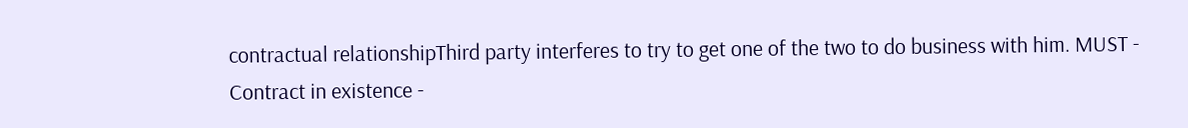contractual relationshipThird party interferes to try to get one of the two to do business with him. MUST - Contract in existence -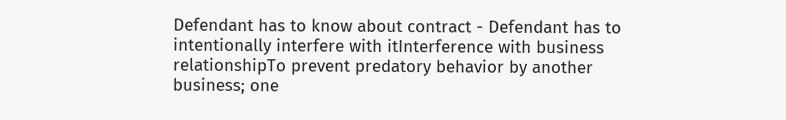Defendant has to know about contract - Defendant has to intentionally interfere with itInterference with business relationshipTo prevent predatory behavior by another business; one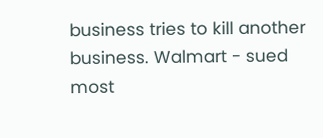business tries to kill another business. Walmart - sued most